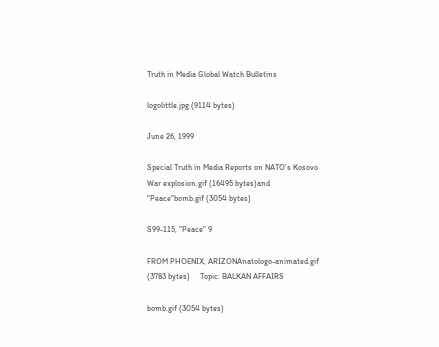Truth in Media Global Watch Bulletins

logolittle.jpg (9114 bytes)

June 26, 1999

Special Truth in Media Reports on NATO's Kosovo War explosion.gif (16495 bytes)and "Peace"bomb.gif (3054 bytes)

S99-115, "Peace" 9

FROM PHOENIX, ARIZONAnatologo-animated.gif (3783 bytes)     Topic: BALKAN AFFAIRS

bomb.gif (3054 bytes)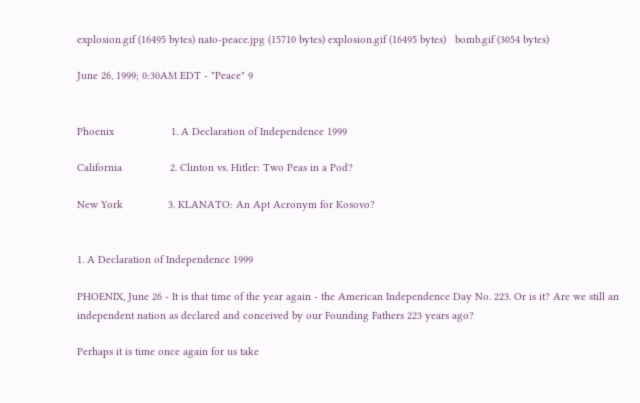explosion.gif (16495 bytes) nato-peace.jpg (15710 bytes) explosion.gif (16495 bytes)   bomb.gif (3054 bytes)

June 26, 1999; 0:30AM EDT - "Peace" 9


Phoenix                   1. A Declaration of Independence 1999

California                2. Clinton vs. Hitler: Two Peas in a Pod?

New York               3. KLANATO: An Apt Acronym for Kosovo?


1. A Declaration of Independence 1999

PHOENIX, June 26 - It is that time of the year again - the American Independence Day No. 223. Or is it? Are we still an independent nation as declared and conceived by our Founding Fathers 223 years ago?

Perhaps it is time once again for us take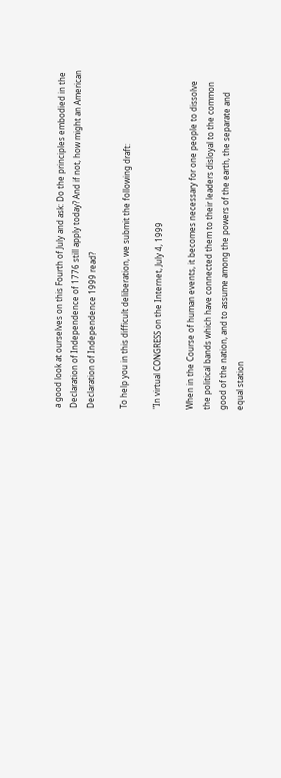a good look at ourselves on this Fourth of July and ask: Do the principles embodied in the Declaration of Independence of 1776 still apply today? And if not, how might an American Declaration of Independence 1999 read?

To help you in this difficult deliberation, we submit the following draft:

"In virtual CONGRESS on the Internet, July 4, 1999

When in the Course of human events, it becomes necessary for one people to dissolve the political bands which have connected them to their leaders disloyal to the common good of the nation, and to assume among the powers of the earth, the separate and equal station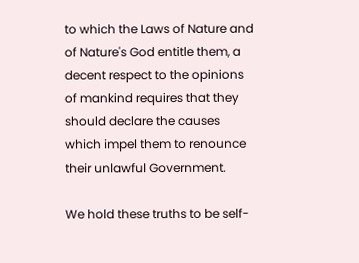to which the Laws of Nature and of Nature's God entitle them, a decent respect to the opinions of mankind requires that they should declare the causes which impel them to renounce their unlawful Government.

We hold these truths to be self-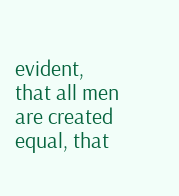evident, that all men are created equal, that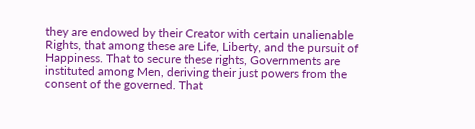they are endowed by their Creator with certain unalienable Rights, that among these are Life, Liberty, and the pursuit of Happiness. That to secure these rights, Governments are instituted among Men, deriving their just powers from the consent of the governed. That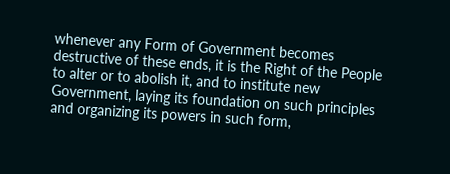whenever any Form of Government becomes destructive of these ends, it is the Right of the People to alter or to abolish it, and to institute new Government, laying its foundation on such principles and organizing its powers in such form,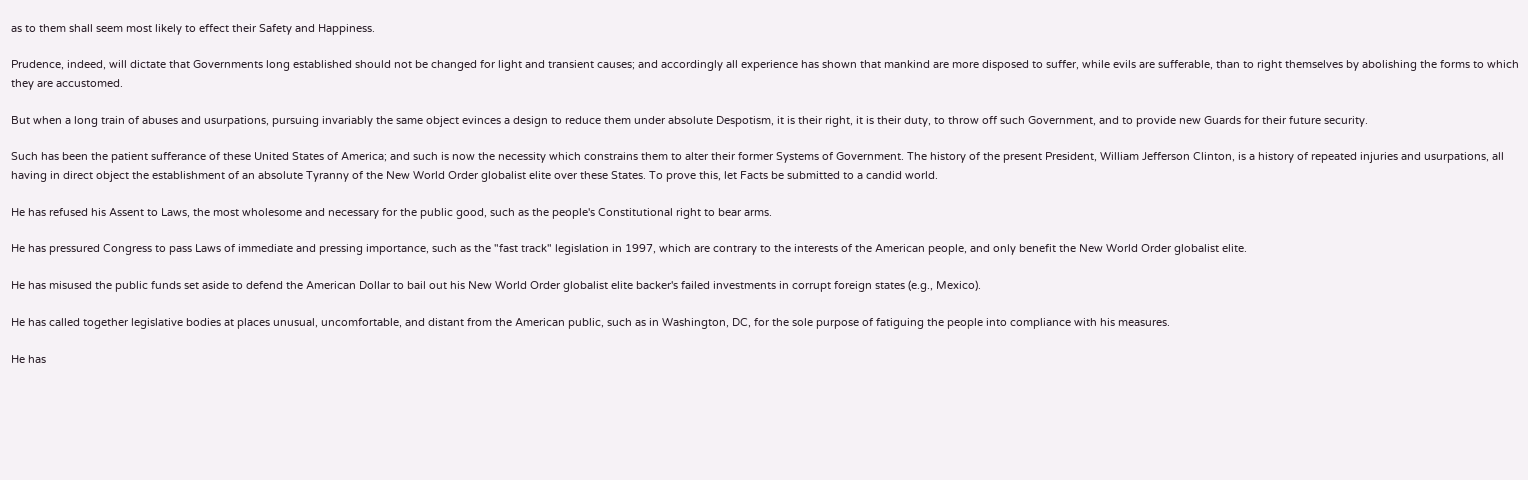as to them shall seem most likely to effect their Safety and Happiness.

Prudence, indeed, will dictate that Governments long established should not be changed for light and transient causes; and accordingly all experience has shown that mankind are more disposed to suffer, while evils are sufferable, than to right themselves by abolishing the forms to which they are accustomed.

But when a long train of abuses and usurpations, pursuing invariably the same object evinces a design to reduce them under absolute Despotism, it is their right, it is their duty, to throw off such Government, and to provide new Guards for their future security.

Such has been the patient sufferance of these United States of America; and such is now the necessity which constrains them to alter their former Systems of Government. The history of the present President, William Jefferson Clinton, is a history of repeated injuries and usurpations, all having in direct object the establishment of an absolute Tyranny of the New World Order globalist elite over these States. To prove this, let Facts be submitted to a candid world.

He has refused his Assent to Laws, the most wholesome and necessary for the public good, such as the people's Constitutional right to bear arms.

He has pressured Congress to pass Laws of immediate and pressing importance, such as the "fast track" legislation in 1997, which are contrary to the interests of the American people, and only benefit the New World Order globalist elite.

He has misused the public funds set aside to defend the American Dollar to bail out his New World Order globalist elite backer's failed investments in corrupt foreign states (e.g., Mexico).

He has called together legislative bodies at places unusual, uncomfortable, and distant from the American public, such as in Washington, DC, for the sole purpose of fatiguing the people into compliance with his measures.

He has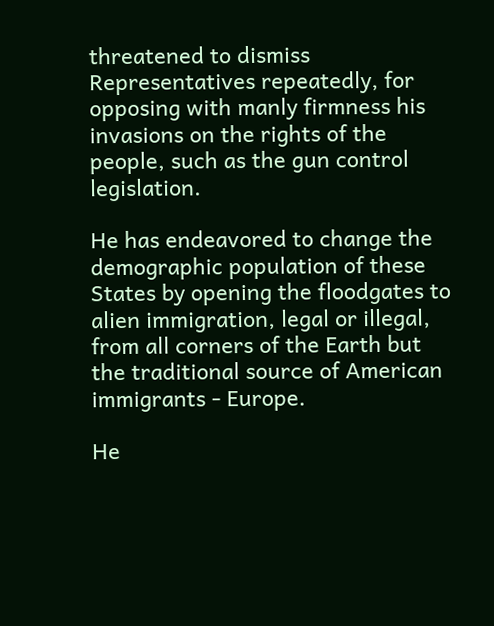threatened to dismiss Representatives repeatedly, for opposing with manly firmness his invasions on the rights of the people, such as the gun control legislation.

He has endeavored to change the demographic population of these States by opening the floodgates to alien immigration, legal or illegal, from all corners of the Earth but the traditional source of American immigrants - Europe.

He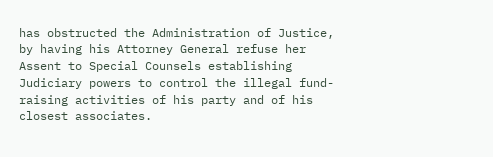has obstructed the Administration of Justice, by having his Attorney General refuse her Assent to Special Counsels establishing Judiciary powers to control the illegal fund-raising activities of his party and of his closest associates.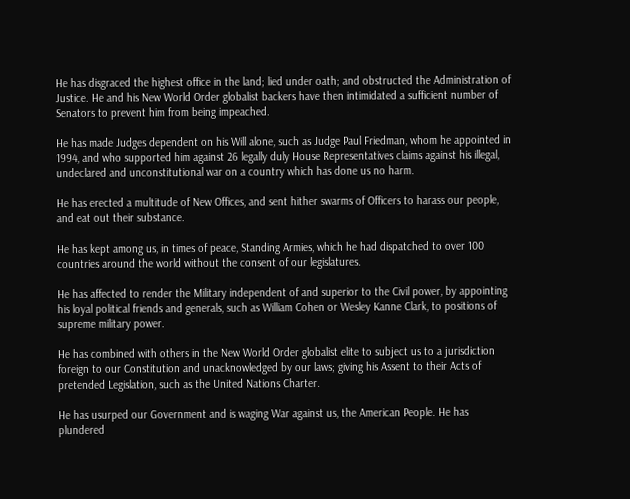He has disgraced the highest office in the land; lied under oath; and obstructed the Administration of Justice. He and his New World Order globalist backers have then intimidated a sufficient number of Senators to prevent him from being impeached.

He has made Judges dependent on his Will alone, such as Judge Paul Friedman, whom he appointed in 1994, and who supported him against 26 legally duly House Representatives claims against his illegal, undeclared and unconstitutional war on a country which has done us no harm.

He has erected a multitude of New Offices, and sent hither swarms of Officers to harass our people, and eat out their substance.

He has kept among us, in times of peace, Standing Armies, which he had dispatched to over 100 countries around the world without the consent of our legislatures.

He has affected to render the Military independent of and superior to the Civil power, by appointing his loyal political friends and generals, such as William Cohen or Wesley Kanne Clark, to positions of supreme military power.

He has combined with others in the New World Order globalist elite to subject us to a jurisdiction foreign to our Constitution and unacknowledged by our laws; giving his Assent to their Acts of pretended Legislation, such as the United Nations Charter.

He has usurped our Government and is waging War against us, the American People. He has plundered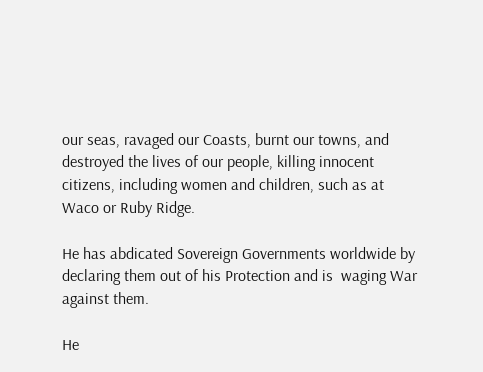our seas, ravaged our Coasts, burnt our towns, and destroyed the lives of our people, killing innocent citizens, including women and children, such as at Waco or Ruby Ridge.

He has abdicated Sovereign Governments worldwide by declaring them out of his Protection and is  waging War against them.

He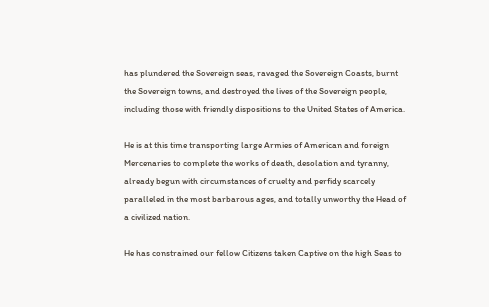has plundered the Sovereign seas, ravaged the Sovereign Coasts, burnt the Sovereign towns, and destroyed the lives of the Sovereign people, including those with friendly dispositions to the United States of America.

He is at this time transporting large Armies of American and foreign Mercenaries to complete the works of death, desolation and tyranny, already begun with circumstances of cruelty and perfidy scarcely paralleled in the most barbarous ages, and totally unworthy the Head of a civilized nation.

He has constrained our fellow Citizens taken Captive on the high Seas to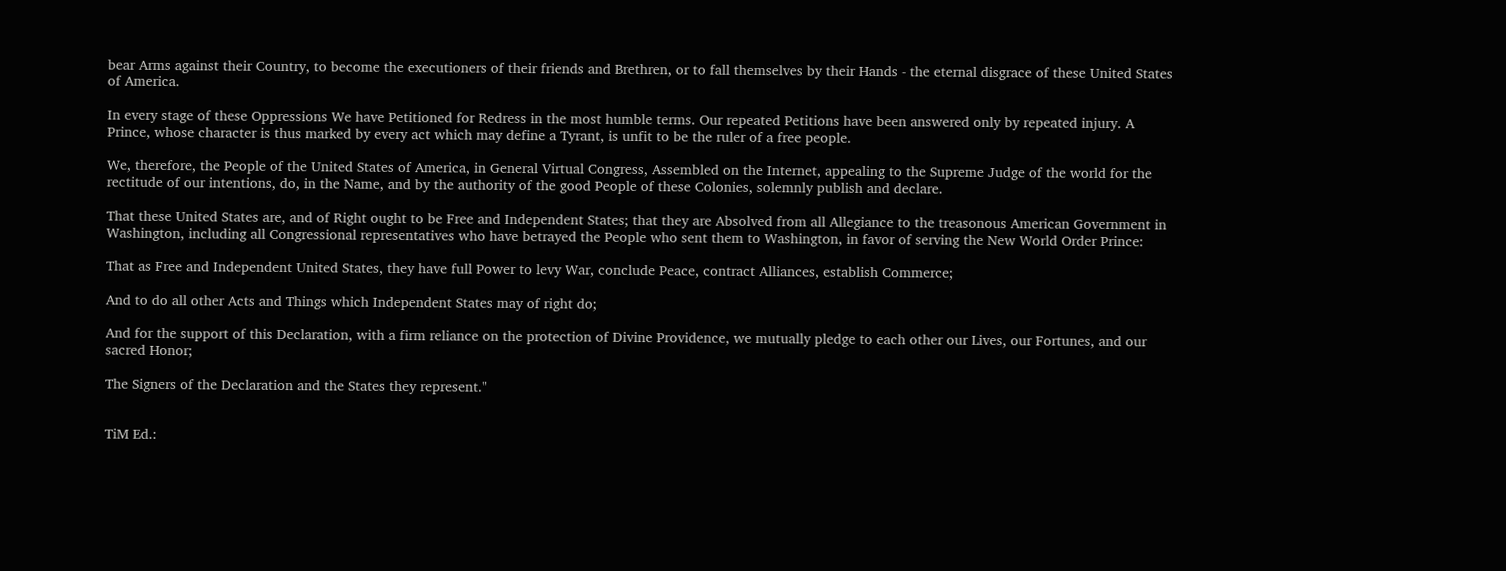bear Arms against their Country, to become the executioners of their friends and Brethren, or to fall themselves by their Hands - the eternal disgrace of these United States of America.

In every stage of these Oppressions We have Petitioned for Redress in the most humble terms. Our repeated Petitions have been answered only by repeated injury. A Prince, whose character is thus marked by every act which may define a Tyrant, is unfit to be the ruler of a free people.

We, therefore, the People of the United States of America, in General Virtual Congress, Assembled on the Internet, appealing to the Supreme Judge of the world for the rectitude of our intentions, do, in the Name, and by the authority of the good People of these Colonies, solemnly publish and declare.

That these United States are, and of Right ought to be Free and Independent States; that they are Absolved from all Allegiance to the treasonous American Government in Washington, including all Congressional representatives who have betrayed the People who sent them to Washington, in favor of serving the New World Order Prince:

That as Free and Independent United States, they have full Power to levy War, conclude Peace, contract Alliances, establish Commerce;

And to do all other Acts and Things which Independent States may of right do;

And for the support of this Declaration, with a firm reliance on the protection of Divine Providence, we mutually pledge to each other our Lives, our Fortunes, and our sacred Honor;

The Signers of the Declaration and the States they represent."


TiM Ed.: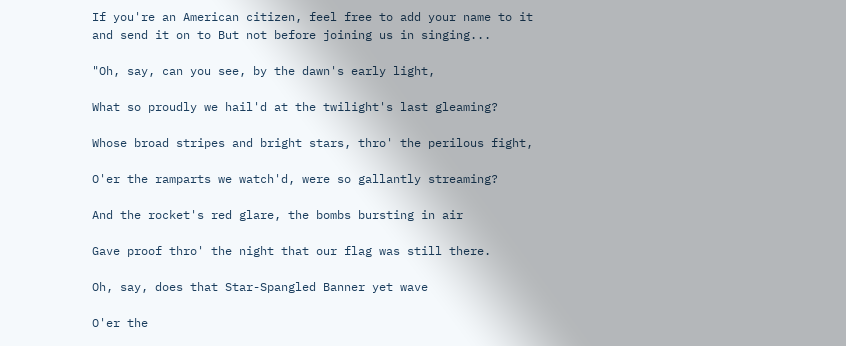If you're an American citizen, feel free to add your name to it and send it on to But not before joining us in singing...

"Oh, say, can you see, by the dawn's early light,

What so proudly we hail'd at the twilight's last gleaming?

Whose broad stripes and bright stars, thro' the perilous fight,

O'er the ramparts we watch'd, were so gallantly streaming?

And the rocket's red glare, the bombs bursting in air

Gave proof thro' the night that our flag was still there.

Oh, say, does that Star-Spangled Banner yet wave

O'er the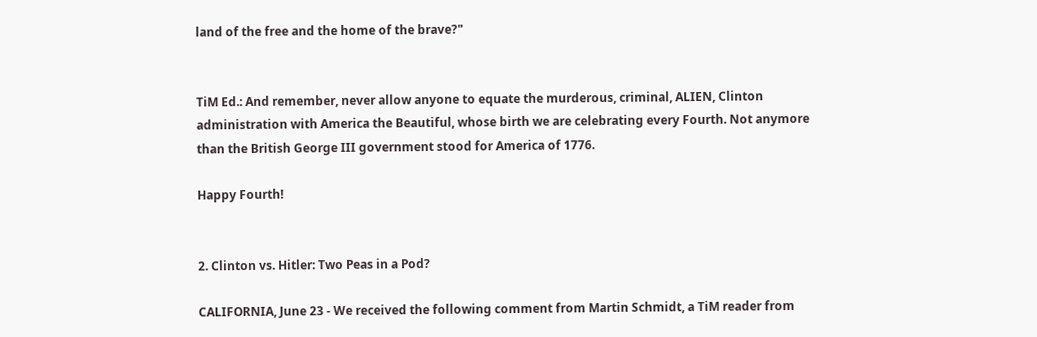land of the free and the home of the brave?"


TiM Ed.: And remember, never allow anyone to equate the murderous, criminal, ALIEN, Clinton administration with America the Beautiful, whose birth we are celebrating every Fourth. Not anymore than the British George III government stood for America of 1776.

Happy Fourth!


2. Clinton vs. Hitler: Two Peas in a Pod?

CALIFORNIA, June 23 - We received the following comment from Martin Schmidt, a TiM reader from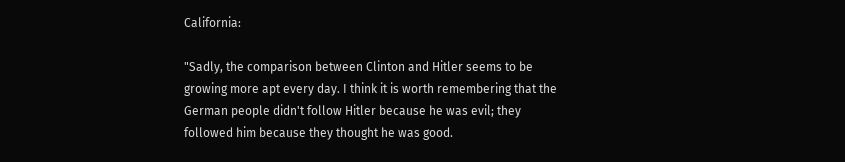California:

"Sadly, the comparison between Clinton and Hitler seems to be growing more apt every day. I think it is worth remembering that the German people didn't follow Hitler because he was evil; they followed him because they thought he was good.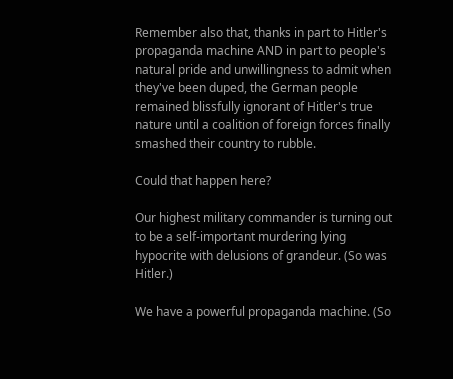Remember also that, thanks in part to Hitler's propaganda machine AND in part to people's natural pride and unwillingness to admit when they've been duped, the German people remained blissfully ignorant of Hitler's true nature until a coalition of foreign forces finally smashed their country to rubble.

Could that happen here?

Our highest military commander is turning out to be a self-important murdering lying hypocrite with delusions of grandeur. (So was Hitler.)

We have a powerful propaganda machine. (So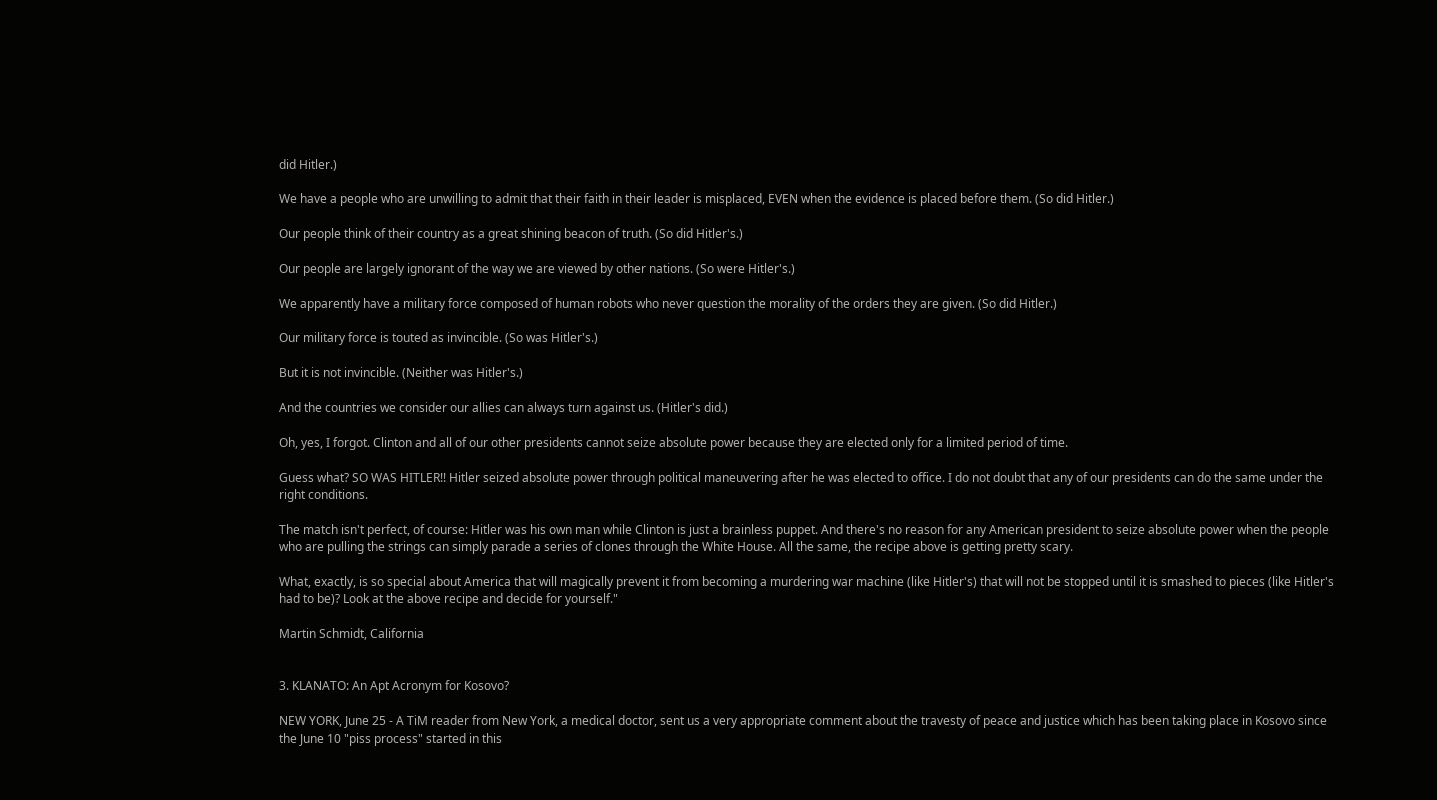did Hitler.)

We have a people who are unwilling to admit that their faith in their leader is misplaced, EVEN when the evidence is placed before them. (So did Hitler.)

Our people think of their country as a great shining beacon of truth. (So did Hitler's.)

Our people are largely ignorant of the way we are viewed by other nations. (So were Hitler's.)

We apparently have a military force composed of human robots who never question the morality of the orders they are given. (So did Hitler.)

Our military force is touted as invincible. (So was Hitler's.)

But it is not invincible. (Neither was Hitler's.)

And the countries we consider our allies can always turn against us. (Hitler's did.)

Oh, yes, I forgot. Clinton and all of our other presidents cannot seize absolute power because they are elected only for a limited period of time.

Guess what? SO WAS HITLER!! Hitler seized absolute power through political maneuvering after he was elected to office. I do not doubt that any of our presidents can do the same under the right conditions.

The match isn't perfect, of course: Hitler was his own man while Clinton is just a brainless puppet. And there's no reason for any American president to seize absolute power when the people who are pulling the strings can simply parade a series of clones through the White House. All the same, the recipe above is getting pretty scary.

What, exactly, is so special about America that will magically prevent it from becoming a murdering war machine (like Hitler's) that will not be stopped until it is smashed to pieces (like Hitler's had to be)? Look at the above recipe and decide for yourself."

Martin Schmidt, California


3. KLANATO: An Apt Acronym for Kosovo?

NEW YORK, June 25 - A TiM reader from New York, a medical doctor, sent us a very appropriate comment about the travesty of peace and justice which has been taking place in Kosovo since the June 10 "piss process" started in this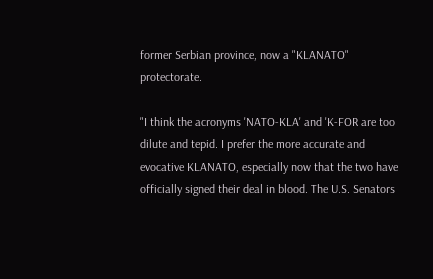former Serbian province, now a "KLANATO" protectorate.

"I think the acronyms 'NATO-KLA' and 'K-FOR are too dilute and tepid. I prefer the more accurate and evocative KLANATO, especially now that the two have officially signed their deal in blood. The U.S. Senators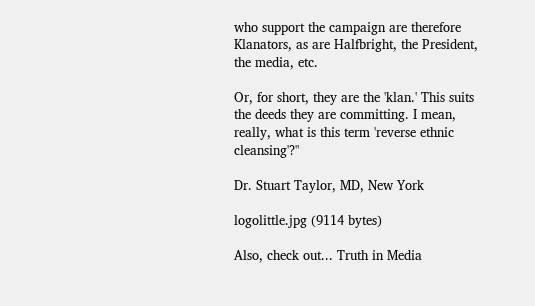who support the campaign are therefore Klanators, as are Halfbright, the President, the media, etc.

Or, for short, they are the 'klan.' This suits the deeds they are committing. I mean, really, what is this term 'reverse ethnic cleansing'?"

Dr. Stuart Taylor, MD, New York

logolittle.jpg (9114 bytes)

Also, check out... Truth in Media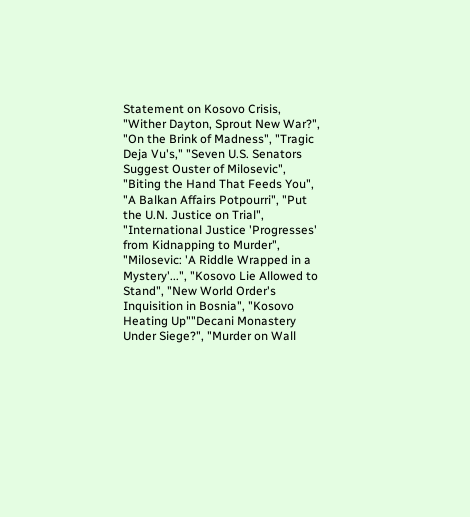Statement on Kosovo Crisis, "Wither Dayton, Sprout New War?", "On the Brink of Madness", "Tragic Deja Vu's," "Seven U.S. Senators Suggest Ouster of Milosevic", "Biting the Hand That Feeds You", "A Balkan Affairs Potpourri", "Put the U.N. Justice on Trial", "International Justice 'Progresses' from Kidnapping to Murder", "Milosevic: 'A Riddle Wrapped in a Mystery'...", "Kosovo Lie Allowed to Stand", "New World Order's Inquisition in Bosnia", "Kosovo Heating Up""Decani Monastery Under Siege?", "Murder on Wall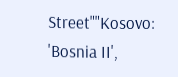Street""Kosovo: 'Bosnia II',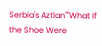Serbia's Aztlan""What If the Shoe Were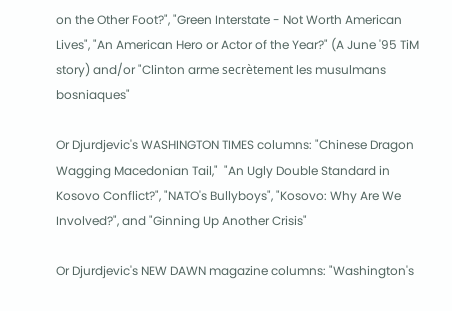on the Other Foot?", "Green Interstate - Not Worth American Lives", "An American Hero or Actor of the Year?" (A June '95 TiM story) and/or "Clinton arme secrètement les musulmans bosniaques"

Or Djurdjevic's WASHINGTON TIMES columns: "Chinese Dragon Wagging Macedonian Tail,"  "An Ugly Double Standard in Kosovo Conflict?", "NATO's Bullyboys", "Kosovo: Why Are We Involved?", and "Ginning Up Another Crisis"

Or Djurdjevic's NEW DAWN magazine columns: "Washington's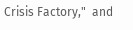Crisis Factory,"  and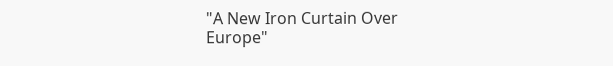"A New Iron Curtain Over Europe"